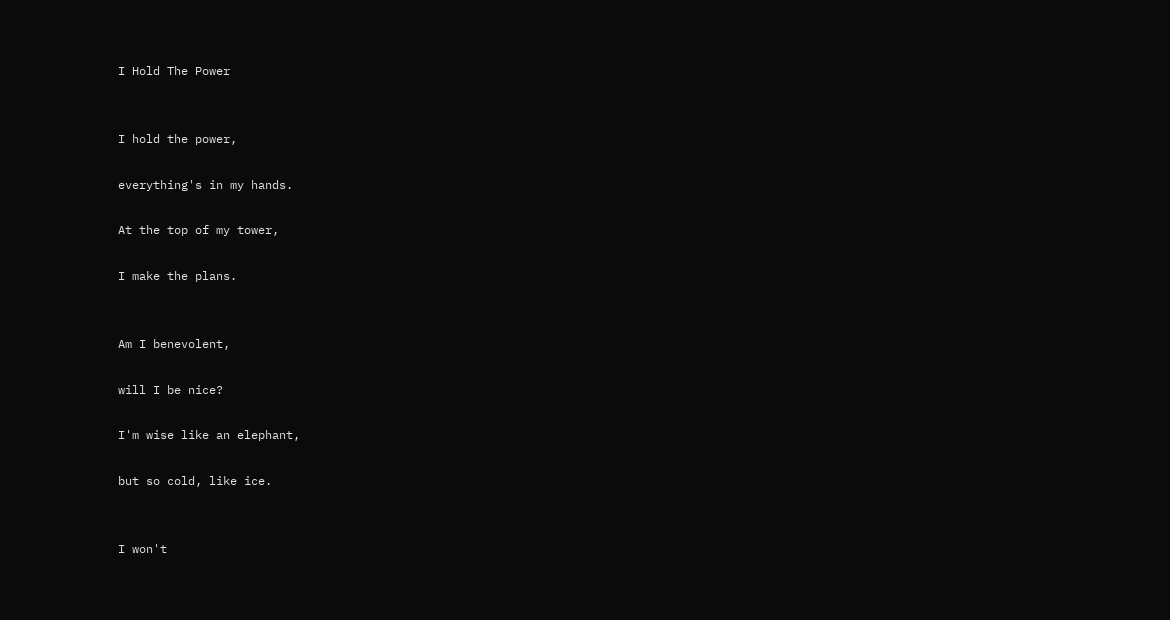I Hold The Power


I hold the power,

everything's in my hands.

At the top of my tower,

I make the plans.


Am I benevolent,

will I be nice?

I'm wise like an elephant,

but so cold, like ice.


I won't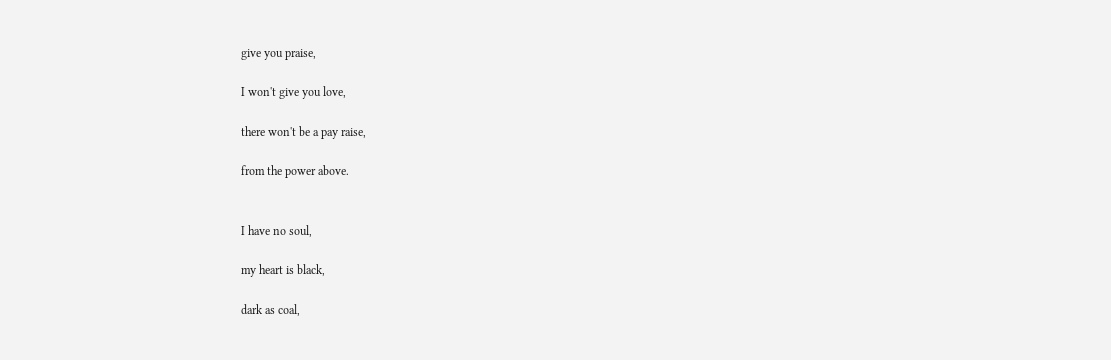give you praise,

I won't give you love,

there won't be a pay raise,

from the power above.


I have no soul,

my heart is black,

dark as coal,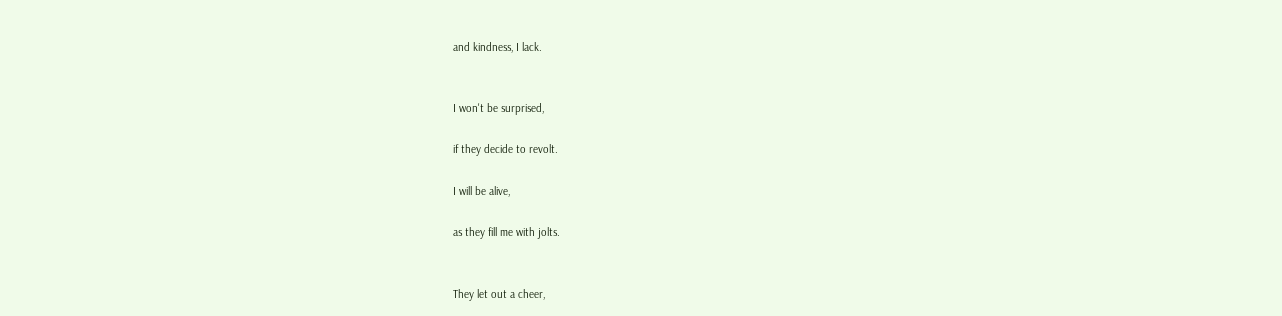and kindness, I lack.


I won't be surprised,

if they decide to revolt.

I will be alive,

as they fill me with jolts.


They let out a cheer,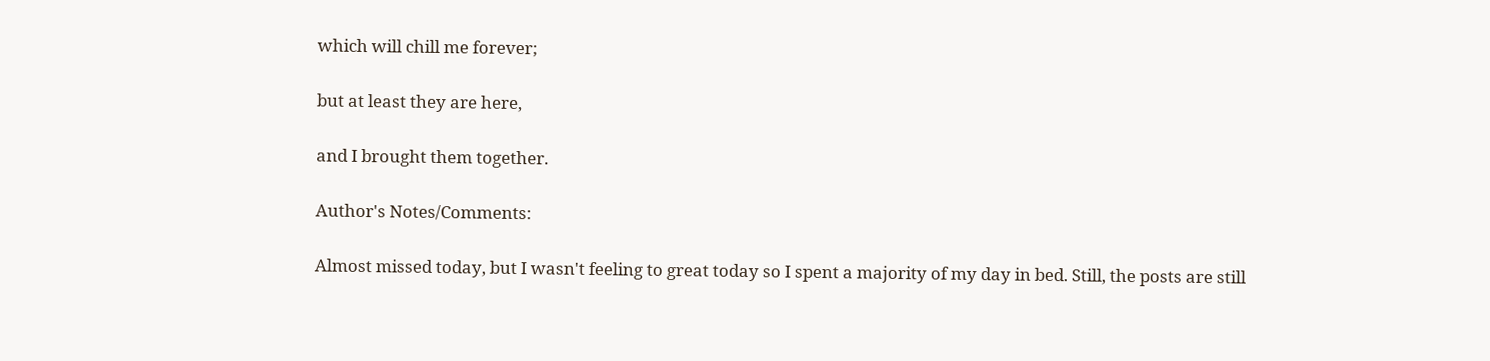which will chill me forever;

but at least they are here,

and I brought them together.

Author's Notes/Comments:

Almost missed today, but I wasn't feeling to great today so I spent a majority of my day in bed. Still, the posts are still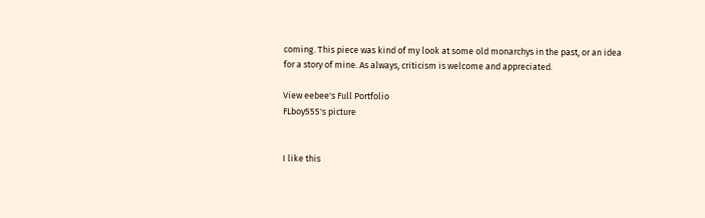coming. This piece was kind of my look at some old monarchys in the past, or an idea for a story of mine. As always, criticism is welcome and appreciated.

View eebee's Full Portfolio
FLboy555's picture


I like this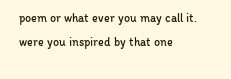poem or what ever you may call it. were you inspired by that one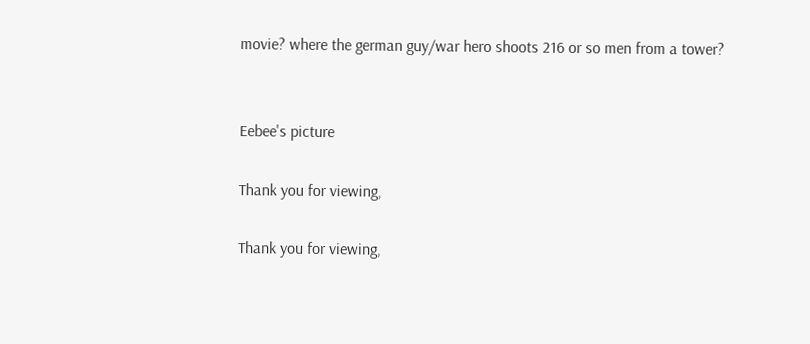movie? where the german guy/war hero shoots 216 or so men from a tower?


Eebee's picture

Thank you for viewing,

Thank you for viewing,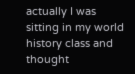actually I was sitting in my world history class and thought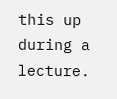this up during a lecture.